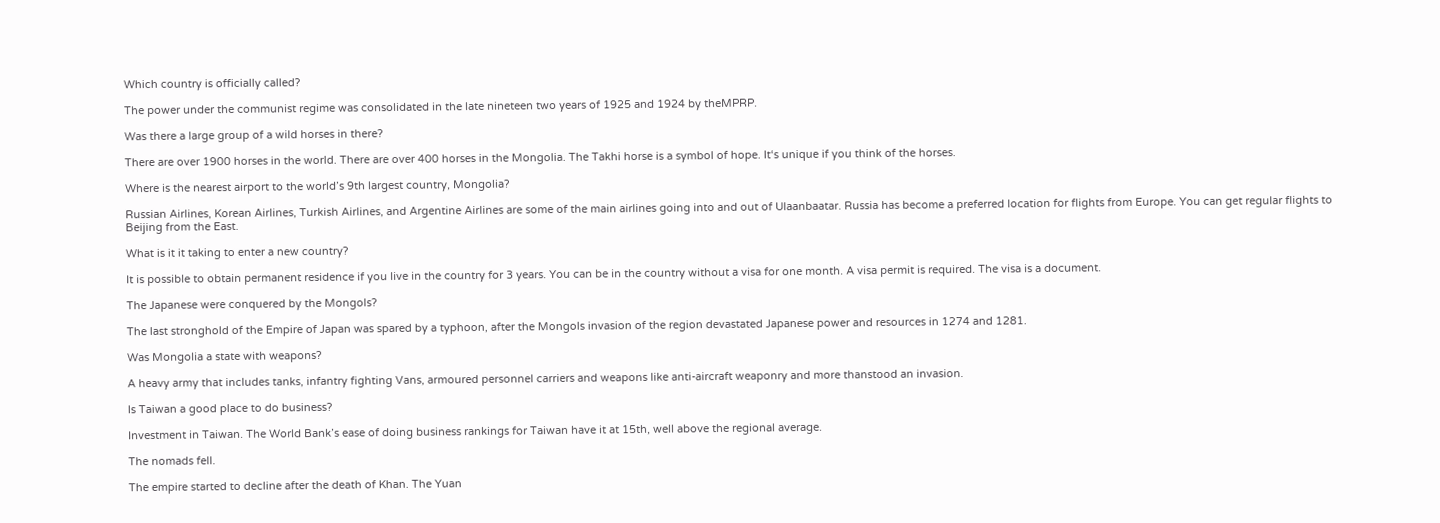Which country is officially called?

The power under the communist regime was consolidated in the late nineteen two years of 1925 and 1924 by theMPRP.

Was there a large group of a wild horses in there?

There are over 1900 horses in the world. There are over 400 horses in the Mongolia. The Takhi horse is a symbol of hope. It‘s unique if you think of the horses.

Where is the nearest airport to the world’s 9th largest country, Mongolia?

Russian Airlines, Korean Airlines, Turkish Airlines, and Argentine Airlines are some of the main airlines going into and out of Ulaanbaatar. Russia has become a preferred location for flights from Europe. You can get regular flights to Beijing from the East.

What is it it taking to enter a new country?

It is possible to obtain permanent residence if you live in the country for 3 years. You can be in the country without a visa for one month. A visa permit is required. The visa is a document.

The Japanese were conquered by the Mongols?

The last stronghold of the Empire of Japan was spared by a typhoon, after the Mongols invasion of the region devastated Japanese power and resources in 1274 and 1281.

Was Mongolia a state with weapons?

A heavy army that includes tanks, infantry fighting Vans, armoured personnel carriers and weapons like anti-aircraft weaponry and more thanstood an invasion.

Is Taiwan a good place to do business?

Investment in Taiwan. The World Bank’s ease of doing business rankings for Taiwan have it at 15th, well above the regional average.

The nomads fell.

The empire started to decline after the death of Khan. The Yuan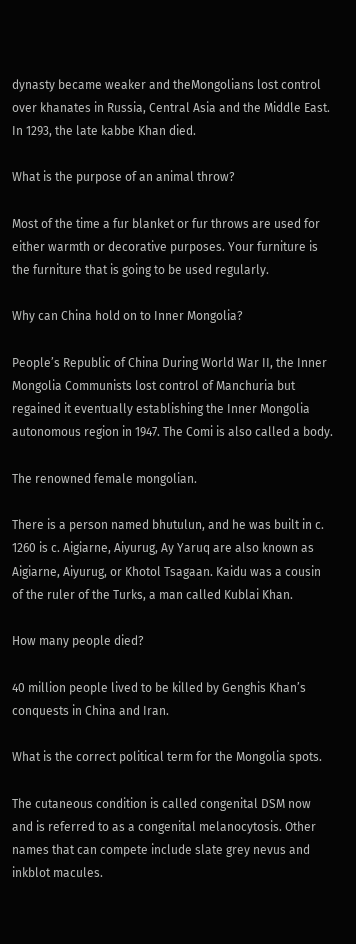dynasty became weaker and theMongolians lost control over khanates in Russia, Central Asia and the Middle East. In 1293, the late kabbe Khan died.

What is the purpose of an animal throw?

Most of the time a fur blanket or fur throws are used for either warmth or decorative purposes. Your furniture is the furniture that is going to be used regularly.

Why can China hold on to Inner Mongolia?

People’s Republic of China During World War II, the Inner Mongolia Communists lost control of Manchuria but regained it eventually establishing the Inner Mongolia autonomous region in 1947. The Comi is also called a body.

The renowned female mongolian.

There is a person named bhutulun, and he was built in c. 1260 is c. Aigiarne, Aiyurug, Ay Yaruq are also known as Aigiarne, Aiyurug, or Khotol Tsagaan. Kaidu was a cousin of the ruler of the Turks, a man called Kublai Khan.

How many people died?

40 million people lived to be killed by Genghis Khan’s conquests in China and Iran.

What is the correct political term for the Mongolia spots.

The cutaneous condition is called congenital DSM now and is referred to as a congenital melanocytosis. Other names that can compete include slate grey nevus and inkblot macules.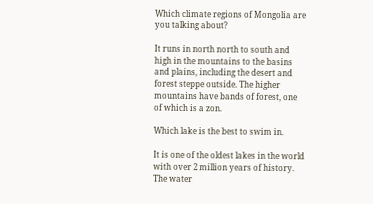Which climate regions of Mongolia are you talking about?

It runs in north north to south and high in the mountains to the basins and plains, including the desert and forest steppe outside. The higher mountains have bands of forest, one of which is a zon.

Which lake is the best to swim in.

It is one of the oldest lakes in the world with over 2 million years of history. The water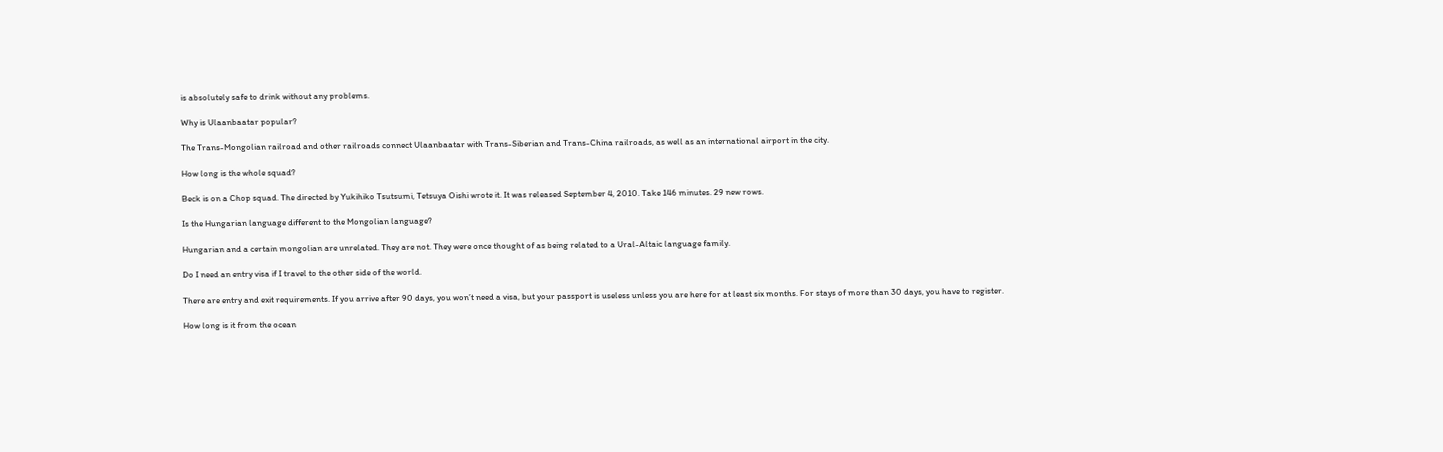is absolutely safe to drink without any problems.

Why is Ulaanbaatar popular?

The Trans-Mongolian railroad and other railroads connect Ulaanbaatar with Trans-Siberian and Trans-China railroads, as well as an international airport in the city.

How long is the whole squad?

Beck is on a Chop squad. The directed by Yukihiko Tsutsumi, Tetsuya Oishi wrote it. It was released September 4, 2010. Take 146 minutes. 29 new rows.

Is the Hungarian language different to the Mongolian language?

Hungarian and a certain mongolian are unrelated. They are not. They were once thought of as being related to a Ural-Altaic language family.

Do I need an entry visa if I travel to the other side of the world.

There are entry and exit requirements. If you arrive after 90 days, you won’t need a visa, but your passport is useless unless you are here for at least six months. For stays of more than 30 days, you have to register.

How long is it from the ocean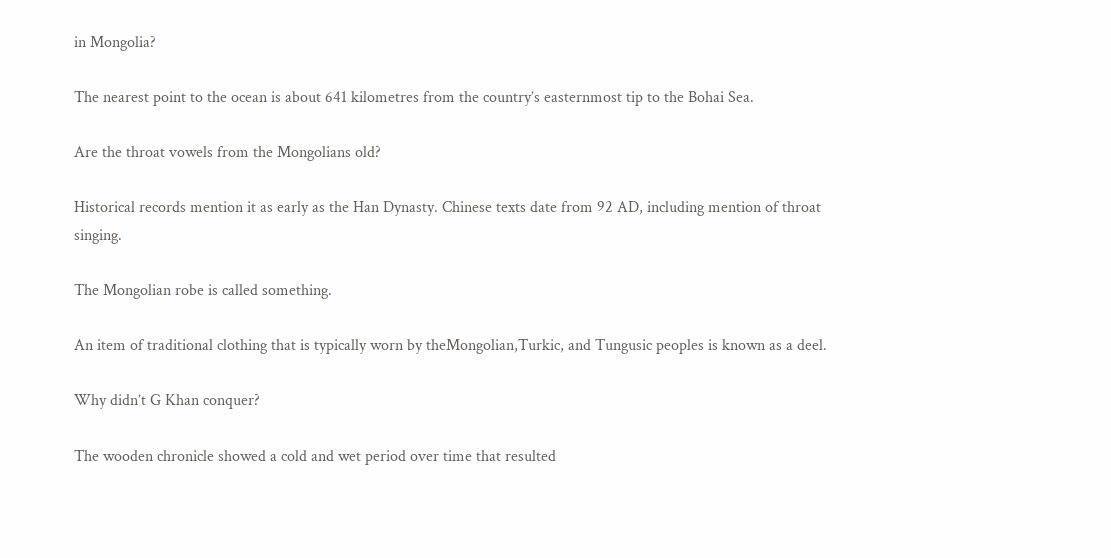in Mongolia?

The nearest point to the ocean is about 641 kilometres from the country’s easternmost tip to the Bohai Sea.

Are the throat vowels from the Mongolians old?

Historical records mention it as early as the Han Dynasty. Chinese texts date from 92 AD, including mention of throat singing.

The Mongolian robe is called something.

An item of traditional clothing that is typically worn by theMongolian,Turkic, and Tungusic peoples is known as a deel.

Why didn’t G Khan conquer?

The wooden chronicle showed a cold and wet period over time that resulted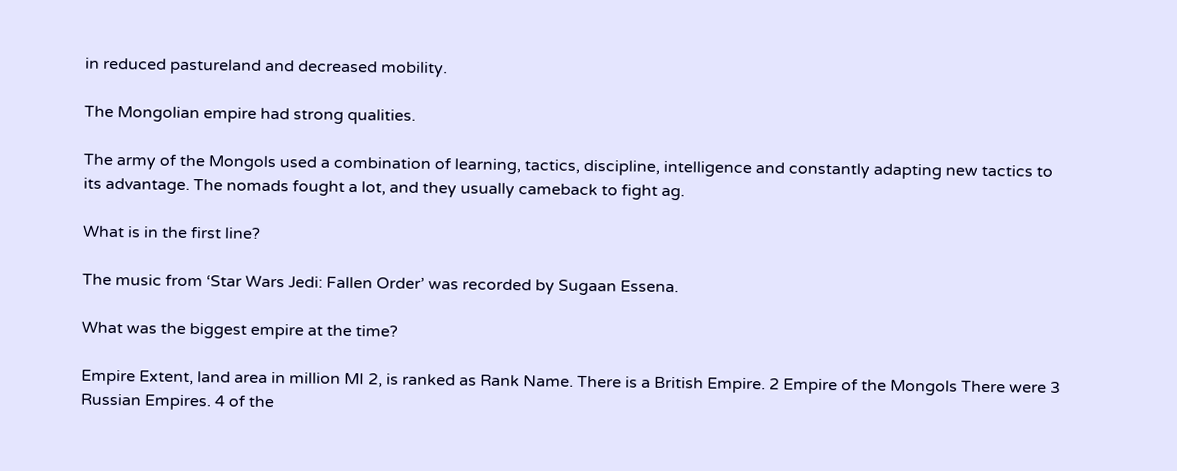in reduced pastureland and decreased mobility.

The Mongolian empire had strong qualities.

The army of the Mongols used a combination of learning, tactics, discipline, intelligence and constantly adapting new tactics to its advantage. The nomads fought a lot, and they usually cameback to fight ag.

What is in the first line?

The music from ‘Star Wars Jedi: Fallen Order’ was recorded by Sugaan Essena.

What was the biggest empire at the time?

Empire Extent, land area in million MI 2, is ranked as Rank Name. There is a British Empire. 2 Empire of the Mongols There were 3 Russian Empires. 4 of the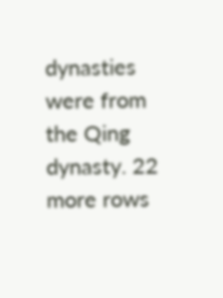dynasties were from the Qing dynasty. 22 more rows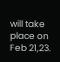will take place on Feb 21,23.